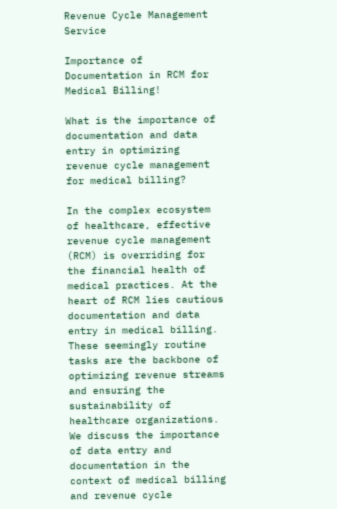Revenue Cycle Management Service

Importance of Documentation in RCM for Medical Billing!

What is the importance of documentation and data entry in optimizing revenue cycle management for medical billing?

In the complex ecosystem of healthcare, effective revenue cycle management (RCM) is overriding for the financial health of medical practices. At the heart of RCM lies cautious documentation and data entry in medical billing. These seemingly routine tasks are the backbone of optimizing revenue streams and ensuring the sustainability of healthcare organizations. We discuss the importance of data entry and documentation in the context of medical billing and revenue cycle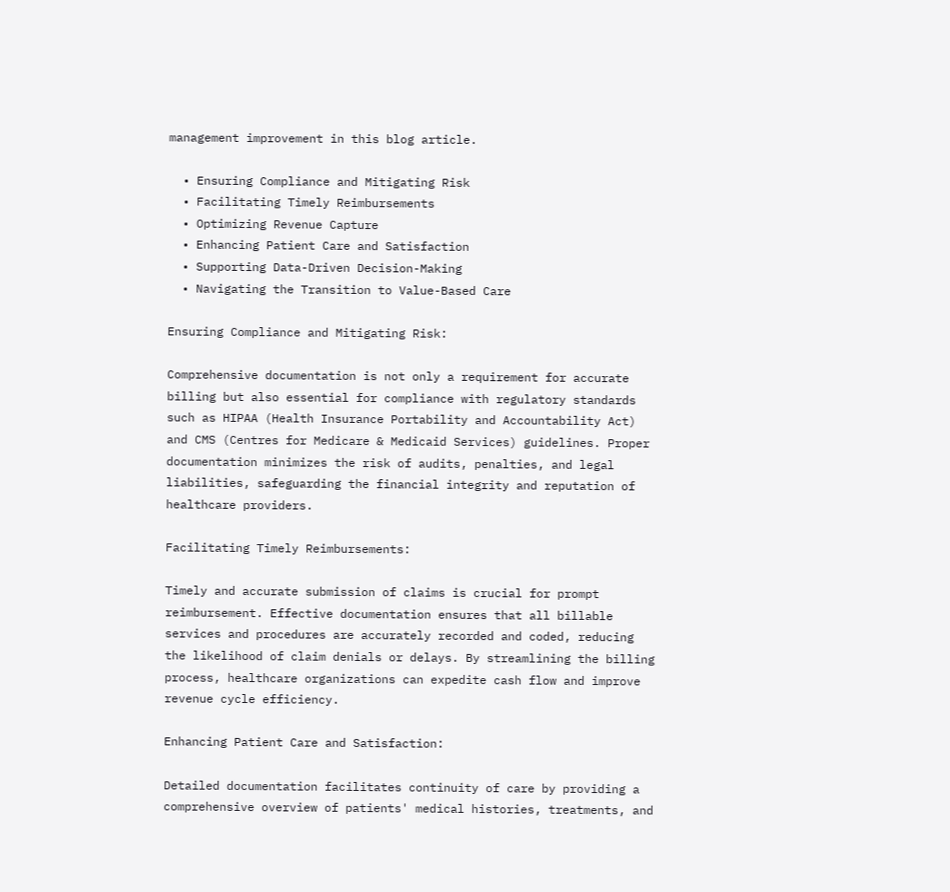management improvement in this blog article.

  • Ensuring Compliance and Mitigating Risk
  • Facilitating Timely Reimbursements
  • Optimizing Revenue Capture
  • Enhancing Patient Care and Satisfaction
  • Supporting Data-Driven Decision-Making
  • Navigating the Transition to Value-Based Care

Ensuring Compliance and Mitigating Risk:

Comprehensive documentation is not only a requirement for accurate billing but also essential for compliance with regulatory standards such as HIPAA (Health Insurance Portability and Accountability Act) and CMS (Centres for Medicare & Medicaid Services) guidelines. Proper documentation minimizes the risk of audits, penalties, and legal liabilities, safeguarding the financial integrity and reputation of healthcare providers.

Facilitating Timely Reimbursements:

Timely and accurate submission of claims is crucial for prompt reimbursement. Effective documentation ensures that all billable services and procedures are accurately recorded and coded, reducing the likelihood of claim denials or delays. By streamlining the billing process, healthcare organizations can expedite cash flow and improve revenue cycle efficiency.

Enhancing Patient Care and Satisfaction:

Detailed documentation facilitates continuity of care by providing a comprehensive overview of patients' medical histories, treatments, and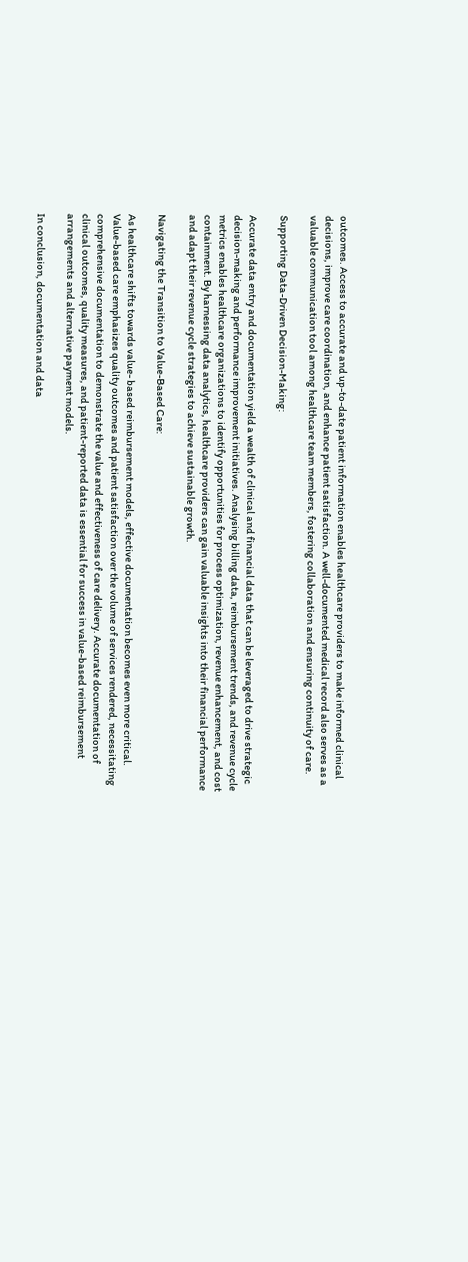outcomes. Access to accurate and up-to-date patient information enables healthcare providers to make informed clinical decisions, improve care coordination, and enhance patient satisfaction. A well-documented medical record also serves as a valuable communication tool among healthcare team members, fostering collaboration and ensuring continuity of care.

Supporting Data-Driven Decision-Making:

Accurate data entry and documentation yield a wealth of clinical and financial data that can be leveraged to drive strategic decision-making and performance improvement initiatives. Analysing billing data, reimbursement trends, and revenue cycle metrics enables healthcare organizations to identify opportunities for process optimization, revenue enhancement, and cost containment. By harnessing data analytics, healthcare providers can gain valuable insights into their financial performance and adapt their revenue cycle strategies to achieve sustainable growth.

Navigating the Transition to Value-Based Care:

As healthcare shifts towards value- based reimbursement models, effective documentation becomes even more critical. Value-based care emphasizes quality outcomes and patient satisfaction over the volume of services rendered, necessitating comprehensive documentation to demonstrate the value and effectiveness of care delivery. Accurate documentation of clinical outcomes, quality measures, and patient-reported data is essential for success in value-based reimbursement arrangements and alternative payment models.

In conclusion, documentation and data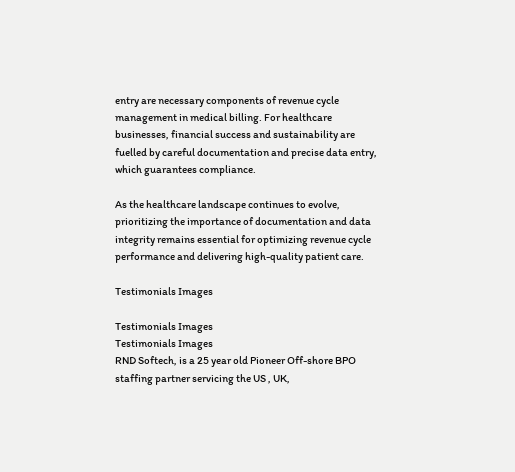entry are necessary components of revenue cycle management in medical billing. For healthcare businesses, financial success and sustainability are fuelled by careful documentation and precise data entry, which guarantees compliance.

As the healthcare landscape continues to evolve, prioritizing the importance of documentation and data integrity remains essential for optimizing revenue cycle performance and delivering high-quality patient care.

Testimonials Images

Testimonials Images
Testimonials Images
RND Softech, is a 25 year old Pioneer Off-shore BPO staffing partner servicing the US , UK,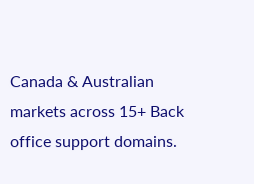Canada & Australian markets across 15+ Back office support domains.